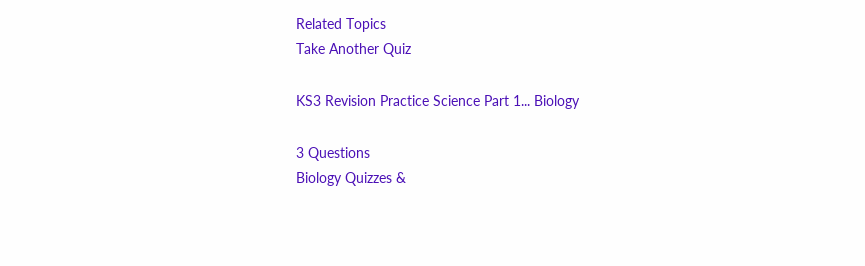Related Topics
Take Another Quiz

KS3 Revision Practice Science Part 1... Biology

3 Questions
Biology Quizzes &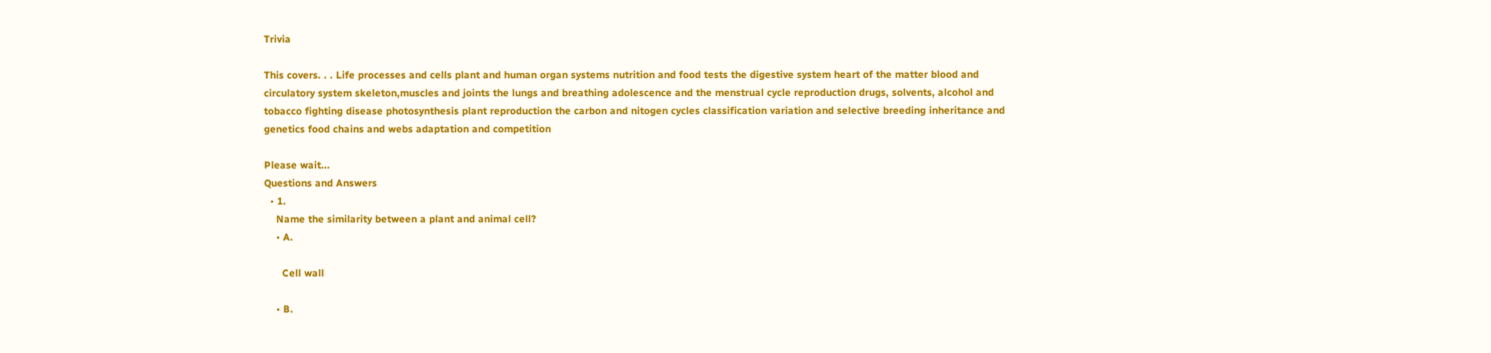Trivia

This covers. . . Life processes and cells plant and human organ systems nutrition and food tests the digestive system heart of the matter blood and circulatory system skeleton,muscles and joints the lungs and breathing adolescence and the menstrual cycle reproduction drugs, solvents, alcohol and tobacco fighting disease photosynthesis plant reproduction the carbon and nitogen cycles classification variation and selective breeding inheritance and genetics food chains and webs adaptation and competition

Please wait...
Questions and Answers
  • 1.
    Name the similarity between a plant and animal cell?
    • A.

      Cell wall

    • B.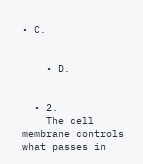• C.


    • D.


  • 2.
    The cell membrane controls what passes in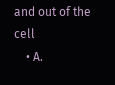and out of the cell
    • A.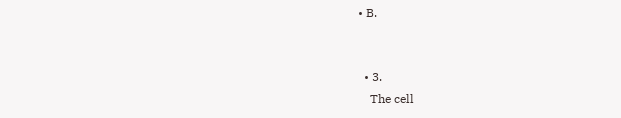• B.


  • 3.
    The cell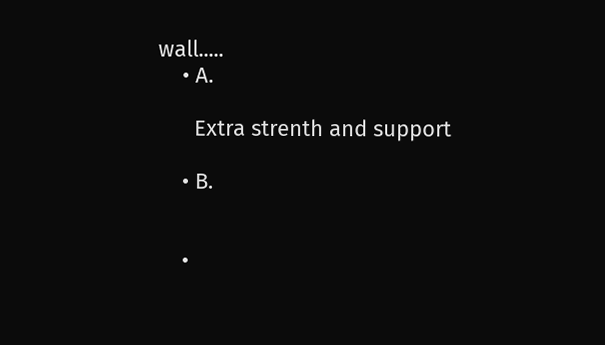wall.....
    • A.

      Extra strenth and support

    • B.


    •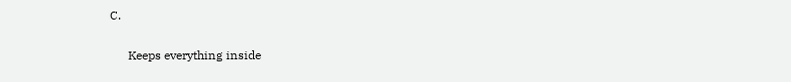C.

      Keeps everything inside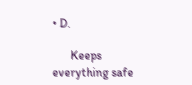• D.

      Keeps everything safe